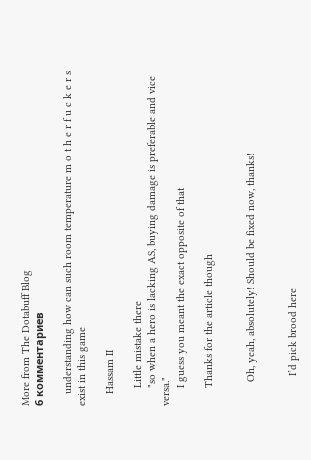More from The Dotabuff Blog
6 комментариев

    understanding how can such room temperature m o t h e r f u c k e r s exist in this game

    Hassam II

      Little mistake there
      "so when a hero is lacking AS, buying damage is preferable and vice versa."
      I guess you meant the exact opposite of that

      Thanks for the article though


        Oh, yeah, absolutely! Should be fixed now, thanks!


          I’d pick brood here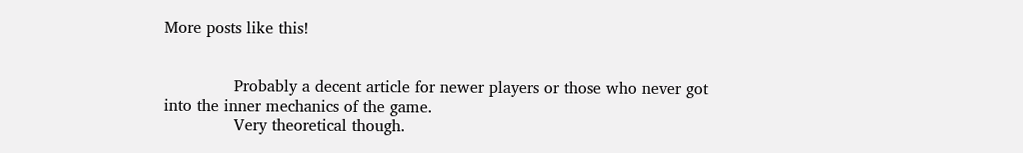More posts like this!


              Probably a decent article for newer players or those who never got into the inner mechanics of the game.
              Very theoretical though.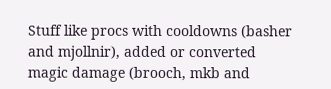Stuff like procs with cooldowns (basher and mjollnir), added or converted magic damage (brooch, mkb and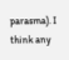parasma). I think any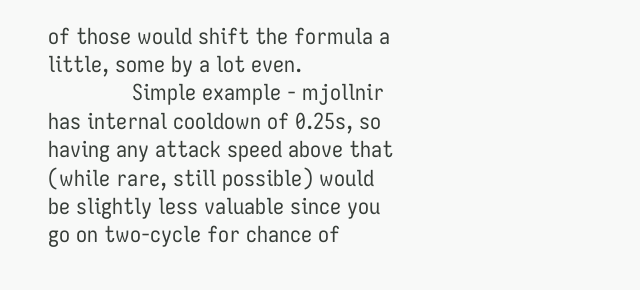of those would shift the formula a little, some by a lot even.
              Simple example - mjollnir has internal cooldown of 0.25s, so having any attack speed above that (while rare, still possible) would be slightly less valuable since you go on two-cycle for chance of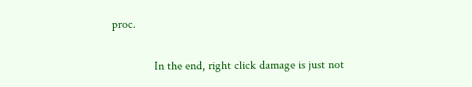proc.

              In the end, right click damage is just not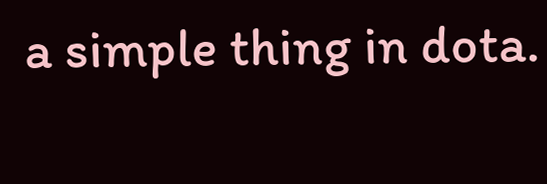a simple thing in dota.